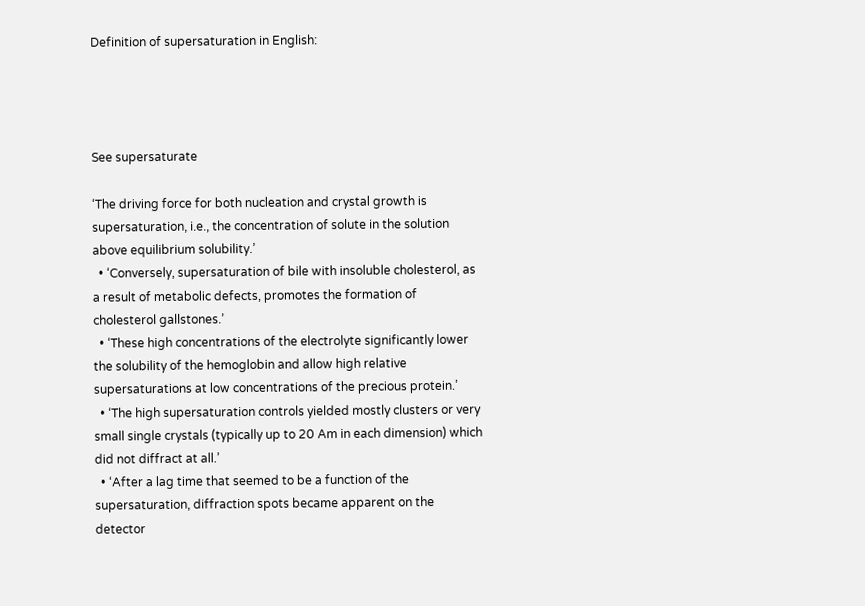Definition of supersaturation in English:




See supersaturate

‘The driving force for both nucleation and crystal growth is supersaturation, i.e., the concentration of solute in the solution above equilibrium solubility.’
  • ‘Conversely, supersaturation of bile with insoluble cholesterol, as a result of metabolic defects, promotes the formation of cholesterol gallstones.’
  • ‘These high concentrations of the electrolyte significantly lower the solubility of the hemoglobin and allow high relative supersaturations at low concentrations of the precious protein.’
  • ‘The high supersaturation controls yielded mostly clusters or very small single crystals (typically up to 20 Am in each dimension) which did not diffract at all.’
  • ‘After a lag time that seemed to be a function of the supersaturation, diffraction spots became apparent on the detector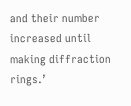and their number increased until making diffraction rings.’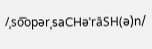/ˌso͞opərˌsaCHəˈrāSH(ə)n/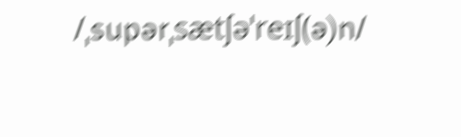/ˌsupərˌsætʃəˈreɪʃ(ə)n/